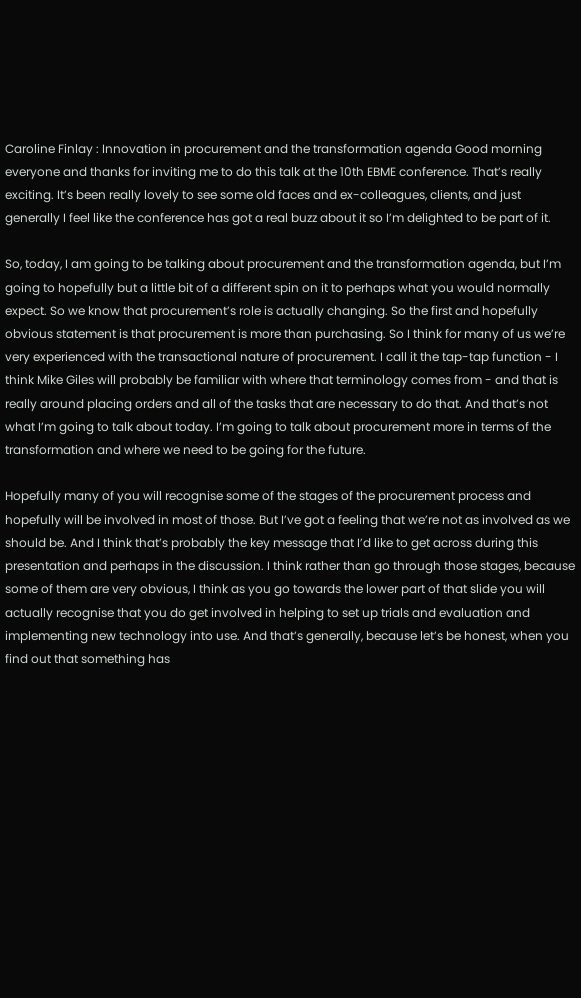Caroline Finlay : Innovation in procurement and the transformation agenda Good morning everyone and thanks for inviting me to do this talk at the 10th EBME conference. That’s really exciting. It’s been really lovely to see some old faces and ex-colleagues, clients, and just generally I feel like the conference has got a real buzz about it so I’m delighted to be part of it.

So, today, I am going to be talking about procurement and the transformation agenda, but I’m going to hopefully but a little bit of a different spin on it to perhaps what you would normally expect. So we know that procurement’s role is actually changing. So the first and hopefully obvious statement is that procurement is more than purchasing. So I think for many of us we’re very experienced with the transactional nature of procurement. I call it the tap-tap function - I think Mike Giles will probably be familiar with where that terminology comes from - and that is really around placing orders and all of the tasks that are necessary to do that. And that’s not what I’m going to talk about today. I’m going to talk about procurement more in terms of the transformation and where we need to be going for the future.

Hopefully many of you will recognise some of the stages of the procurement process and hopefully will be involved in most of those. But I’ve got a feeling that we’re not as involved as we should be. And I think that’s probably the key message that I’d like to get across during this presentation and perhaps in the discussion. I think rather than go through those stages, because some of them are very obvious, I think as you go towards the lower part of that slide you will actually recognise that you do get involved in helping to set up trials and evaluation and implementing new technology into use. And that’s generally, because let’s be honest, when you find out that something has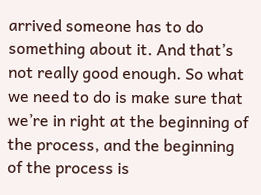arrived someone has to do something about it. And that’s not really good enough. So what we need to do is make sure that we’re in right at the beginning of the process, and the beginning of the process is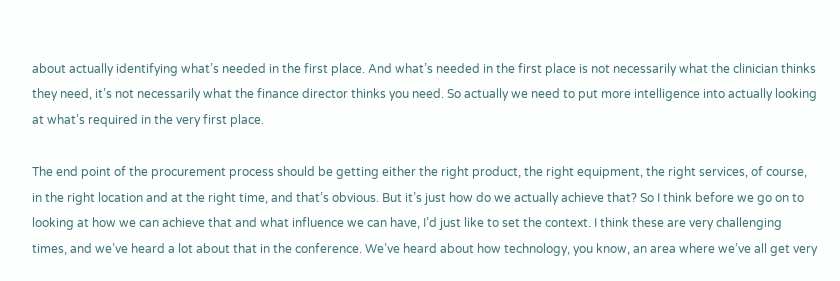about actually identifying what’s needed in the first place. And what’s needed in the first place is not necessarily what the clinician thinks they need, it’s not necessarily what the finance director thinks you need. So actually we need to put more intelligence into actually looking at what’s required in the very first place.

The end point of the procurement process should be getting either the right product, the right equipment, the right services, of course, in the right location and at the right time, and that’s obvious. But it’s just how do we actually achieve that? So I think before we go on to looking at how we can achieve that and what influence we can have, I’d just like to set the context. I think these are very challenging times, and we’ve heard a lot about that in the conference. We’ve heard about how technology, you know, an area where we’ve all get very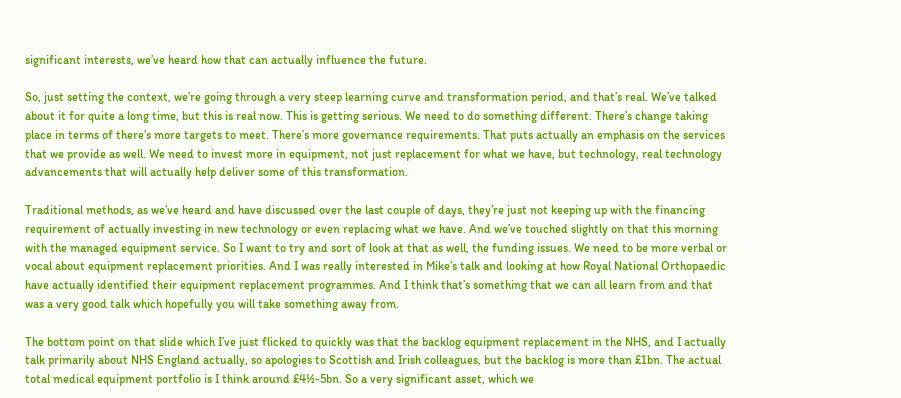significant interests, we’ve heard how that can actually influence the future.

So, just setting the context, we’re going through a very steep learning curve and transformation period, and that’s real. We’ve talked about it for quite a long time, but this is real now. This is getting serious. We need to do something different. There’s change taking place in terms of there’s more targets to meet. There’s more governance requirements. That puts actually an emphasis on the services that we provide as well. We need to invest more in equipment, not just replacement for what we have, but technology, real technology advancements that will actually help deliver some of this transformation.

Traditional methods, as we’ve heard and have discussed over the last couple of days, they’re just not keeping up with the financing requirement of actually investing in new technology or even replacing what we have. And we’ve touched slightly on that this morning with the managed equipment service. So I want to try and sort of look at that as well, the funding issues. We need to be more verbal or vocal about equipment replacement priorities. And I was really interested in Mike’s talk and looking at how Royal National Orthopaedic have actually identified their equipment replacement programmes. And I think that’s something that we can all learn from and that was a very good talk which hopefully you will take something away from.

The bottom point on that slide which I’ve just flicked to quickly was that the backlog equipment replacement in the NHS, and I actually talk primarily about NHS England actually, so apologies to Scottish and Irish colleagues, but the backlog is more than £1bn. The actual total medical equipment portfolio is I think around £4½-5bn. So a very significant asset, which we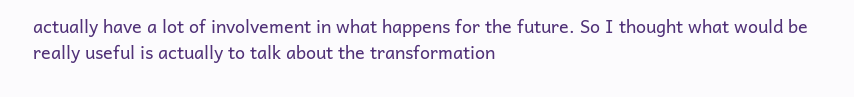actually have a lot of involvement in what happens for the future. So I thought what would be really useful is actually to talk about the transformation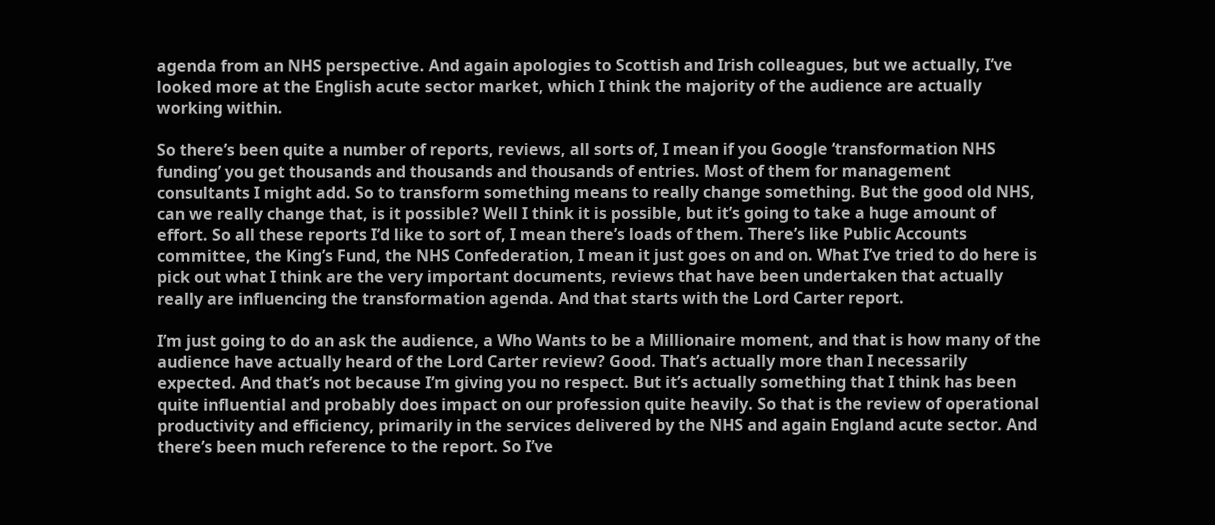agenda from an NHS perspective. And again apologies to Scottish and Irish colleagues, but we actually, I’ve looked more at the English acute sector market, which I think the majority of the audience are actually working within.

So there’s been quite a number of reports, reviews, all sorts of, I mean if you Google ‘transformation NHS funding’ you get thousands and thousands and thousands of entries. Most of them for management consultants I might add. So to transform something means to really change something. But the good old NHS, can we really change that, is it possible? Well I think it is possible, but it’s going to take a huge amount of effort. So all these reports I’d like to sort of, I mean there’s loads of them. There’s like Public Accounts committee, the King’s Fund, the NHS Confederation, I mean it just goes on and on. What I’ve tried to do here is pick out what I think are the very important documents, reviews that have been undertaken that actually really are influencing the transformation agenda. And that starts with the Lord Carter report.

I’m just going to do an ask the audience, a Who Wants to be a Millionaire moment, and that is how many of the audience have actually heard of the Lord Carter review? Good. That’s actually more than I necessarily expected. And that’s not because I’m giving you no respect. But it’s actually something that I think has been quite influential and probably does impact on our profession quite heavily. So that is the review of operational productivity and efficiency, primarily in the services delivered by the NHS and again England acute sector. And there’s been much reference to the report. So I’ve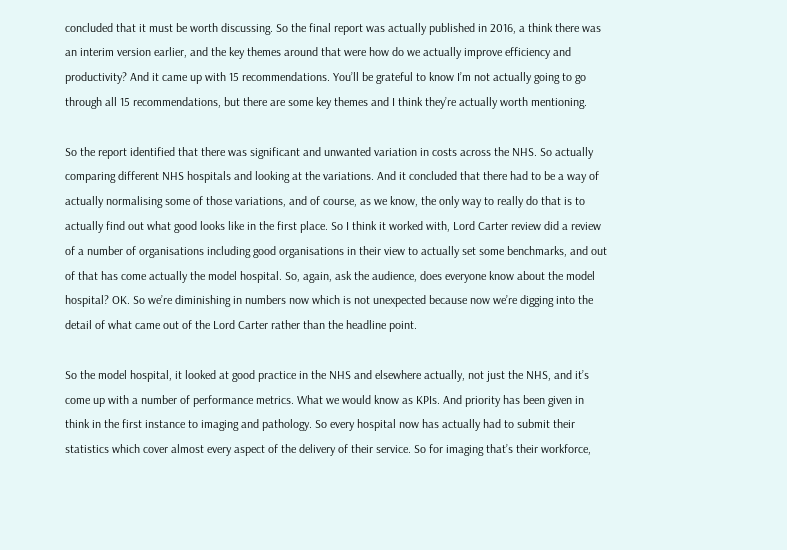concluded that it must be worth discussing. So the final report was actually published in 2016, a think there was an interim version earlier, and the key themes around that were how do we actually improve efficiency and productivity? And it came up with 15 recommendations. You’ll be grateful to know I’m not actually going to go through all 15 recommendations, but there are some key themes and I think they’re actually worth mentioning.

So the report identified that there was significant and unwanted variation in costs across the NHS. So actually comparing different NHS hospitals and looking at the variations. And it concluded that there had to be a way of actually normalising some of those variations, and of course, as we know, the only way to really do that is to actually find out what good looks like in the first place. So I think it worked with, Lord Carter review did a review of a number of organisations including good organisations in their view to actually set some benchmarks, and out of that has come actually the model hospital. So, again, ask the audience, does everyone know about the model hospital? OK. So we’re diminishing in numbers now which is not unexpected because now we’re digging into the detail of what came out of the Lord Carter rather than the headline point.

So the model hospital, it looked at good practice in the NHS and elsewhere actually, not just the NHS, and it’s come up with a number of performance metrics. What we would know as KPIs. And priority has been given in think in the first instance to imaging and pathology. So every hospital now has actually had to submit their statistics which cover almost every aspect of the delivery of their service. So for imaging that’s their workforce,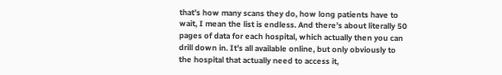that’s how many scans they do, how long patients have to wait, I mean the list is endless. And there’s about literally 50 pages of data for each hospital, which actually then you can drill down in. It’s all available online, but only obviously to the hospital that actually need to access it,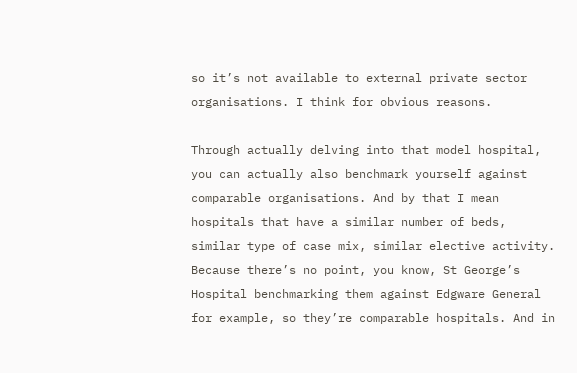so it’s not available to external private sector organisations. I think for obvious reasons.

Through actually delving into that model hospital, you can actually also benchmark yourself against comparable organisations. And by that I mean hospitals that have a similar number of beds, similar type of case mix, similar elective activity. Because there’s no point, you know, St George’s Hospital benchmarking them against Edgware General for example, so they’re comparable hospitals. And in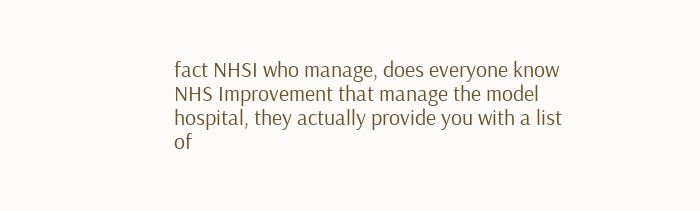fact NHSI who manage, does everyone know NHS Improvement that manage the model hospital, they actually provide you with a list of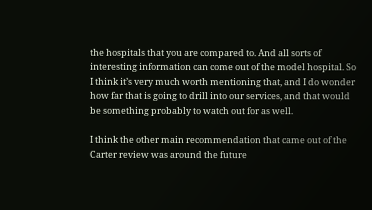the hospitals that you are compared to. And all sorts of interesting information can come out of the model hospital. So I think it’s very much worth mentioning that, and I do wonder how far that is going to drill into our services, and that would be something probably to watch out for as well.

I think the other main recommendation that came out of the Carter review was around the future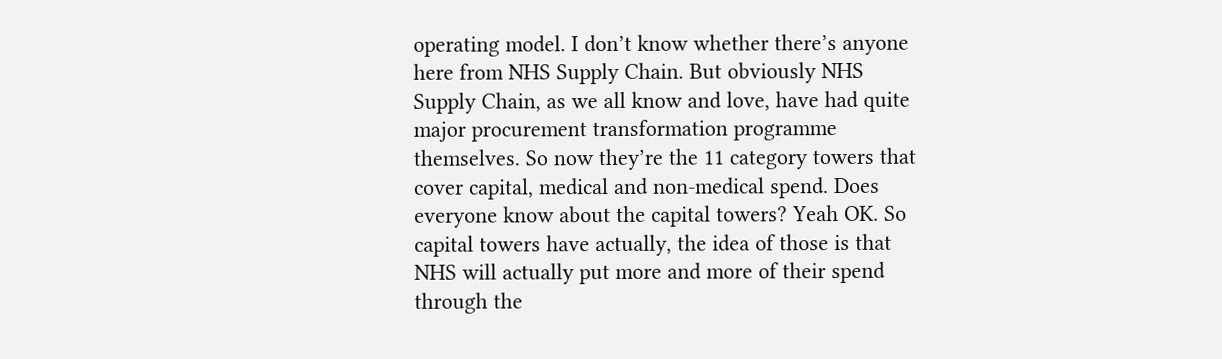operating model. I don’t know whether there’s anyone here from NHS Supply Chain. But obviously NHS Supply Chain, as we all know and love, have had quite major procurement transformation programme themselves. So now they’re the 11 category towers that cover capital, medical and non-medical spend. Does everyone know about the capital towers? Yeah OK. So capital towers have actually, the idea of those is that NHS will actually put more and more of their spend through the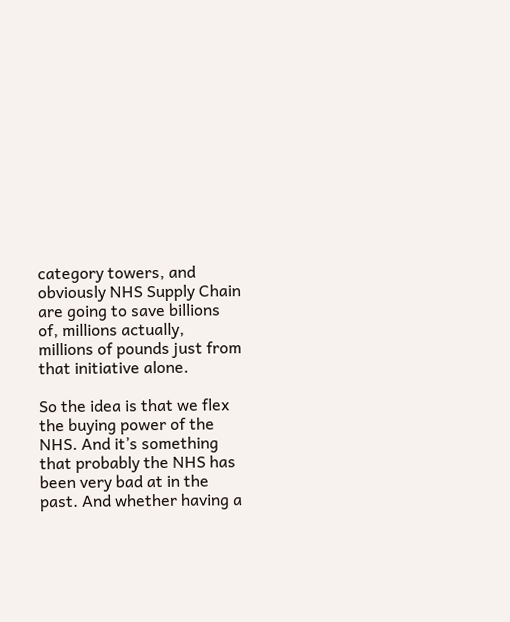category towers, and obviously NHS Supply Chain are going to save billions of, millions actually, millions of pounds just from that initiative alone.

So the idea is that we flex the buying power of the NHS. And it’s something that probably the NHS has been very bad at in the past. And whether having a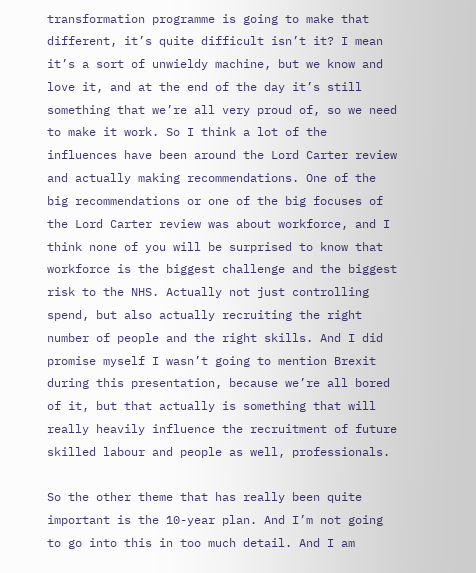transformation programme is going to make that different, it’s quite difficult isn’t it? I mean it’s a sort of unwieldy machine, but we know and love it, and at the end of the day it’s still something that we’re all very proud of, so we need to make it work. So I think a lot of the influences have been around the Lord Carter review and actually making recommendations. One of the big recommendations or one of the big focuses of the Lord Carter review was about workforce, and I think none of you will be surprised to know that workforce is the biggest challenge and the biggest risk to the NHS. Actually not just controlling spend, but also actually recruiting the right number of people and the right skills. And I did promise myself I wasn’t going to mention Brexit during this presentation, because we’re all bored of it, but that actually is something that will really heavily influence the recruitment of future skilled labour and people as well, professionals.

So the other theme that has really been quite important is the 10-year plan. And I’m not going to go into this in too much detail. And I am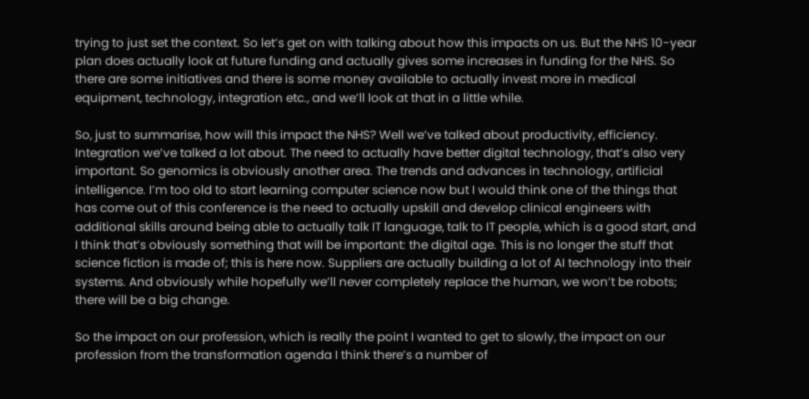trying to just set the context. So let’s get on with talking about how this impacts on us. But the NHS 10-year plan does actually look at future funding and actually gives some increases in funding for the NHS. So there are some initiatives and there is some money available to actually invest more in medical equipment, technology, integration etc., and we’ll look at that in a little while.

So, just to summarise, how will this impact the NHS? Well we’ve talked about productivity, efficiency. Integration we’ve talked a lot about. The need to actually have better digital technology, that’s also very important. So genomics is obviously another area. The trends and advances in technology, artificial intelligence. I’m too old to start learning computer science now but I would think one of the things that has come out of this conference is the need to actually upskill and develop clinical engineers with additional skills around being able to actually talk IT language, talk to IT people, which is a good start, and I think that’s obviously something that will be important: the digital age. This is no longer the stuff that science fiction is made of; this is here now. Suppliers are actually building a lot of AI technology into their systems. And obviously while hopefully we’ll never completely replace the human, we won’t be robots; there will be a big change.

So the impact on our profession, which is really the point I wanted to get to slowly, the impact on our profession from the transformation agenda I think there’s a number of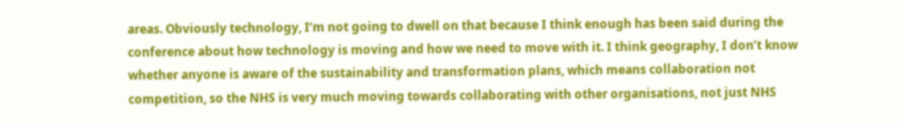areas. Obviously technology, I’m not going to dwell on that because I think enough has been said during the conference about how technology is moving and how we need to move with it. I think geography, I don’t know whether anyone is aware of the sustainability and transformation plans, which means collaboration not competition, so the NHS is very much moving towards collaborating with other organisations, not just NHS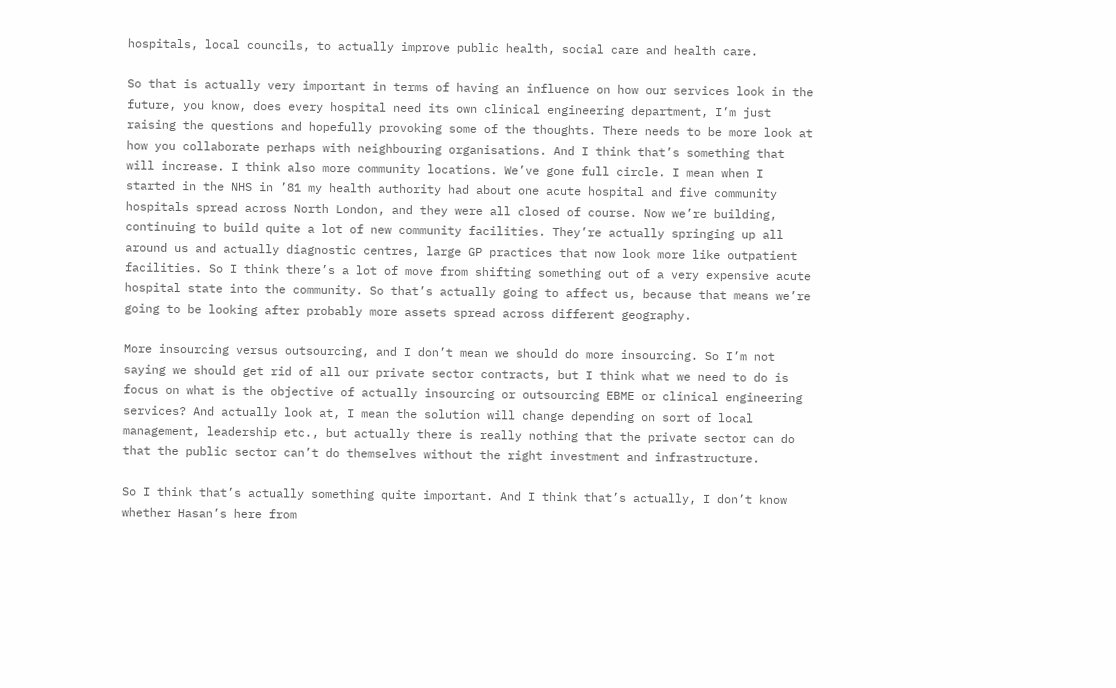hospitals, local councils, to actually improve public health, social care and health care.

So that is actually very important in terms of having an influence on how our services look in the future, you know, does every hospital need its own clinical engineering department, I’m just raising the questions and hopefully provoking some of the thoughts. There needs to be more look at how you collaborate perhaps with neighbouring organisations. And I think that’s something that will increase. I think also more community locations. We’ve gone full circle. I mean when I started in the NHS in ’81 my health authority had about one acute hospital and five community hospitals spread across North London, and they were all closed of course. Now we’re building, continuing to build quite a lot of new community facilities. They’re actually springing up all around us and actually diagnostic centres, large GP practices that now look more like outpatient facilities. So I think there’s a lot of move from shifting something out of a very expensive acute hospital state into the community. So that’s actually going to affect us, because that means we’re going to be looking after probably more assets spread across different geography.

More insourcing versus outsourcing, and I don’t mean we should do more insourcing. So I’m not saying we should get rid of all our private sector contracts, but I think what we need to do is focus on what is the objective of actually insourcing or outsourcing EBME or clinical engineering services? And actually look at, I mean the solution will change depending on sort of local management, leadership etc., but actually there is really nothing that the private sector can do that the public sector can’t do themselves without the right investment and infrastructure.

So I think that’s actually something quite important. And I think that’s actually, I don’t know whether Hasan’s here from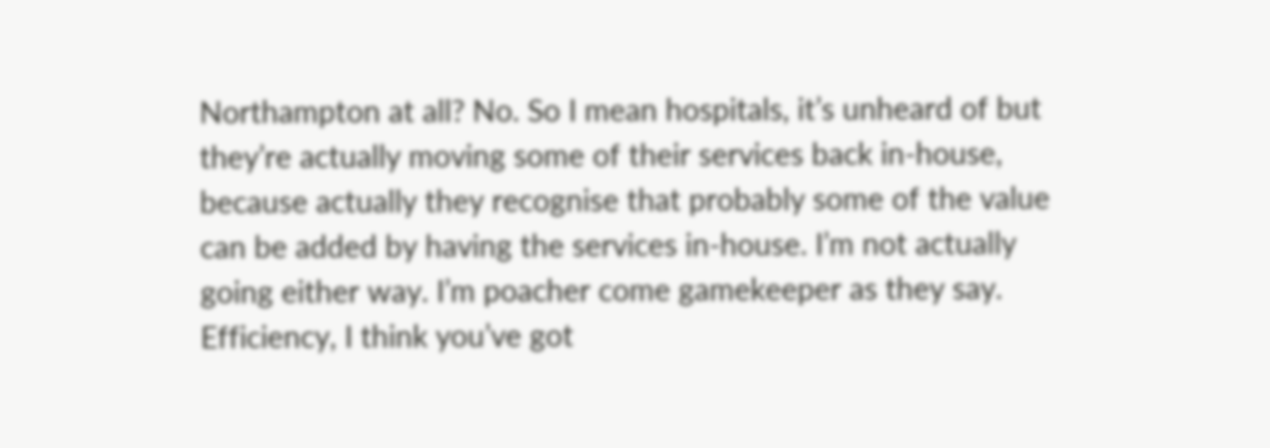Northampton at all? No. So I mean hospitals, it’s unheard of but they’re actually moving some of their services back in-house, because actually they recognise that probably some of the value can be added by having the services in-house. I’m not actually going either way. I’m poacher come gamekeeper as they say. Efficiency, I think you’ve got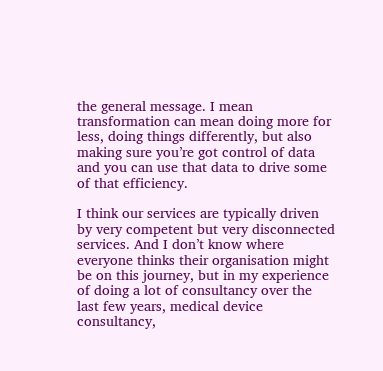the general message. I mean transformation can mean doing more for less, doing things differently, but also making sure you’re got control of data and you can use that data to drive some of that efficiency.

I think our services are typically driven by very competent but very disconnected services. And I don’t know where everyone thinks their organisation might be on this journey, but in my experience of doing a lot of consultancy over the last few years, medical device consultancy,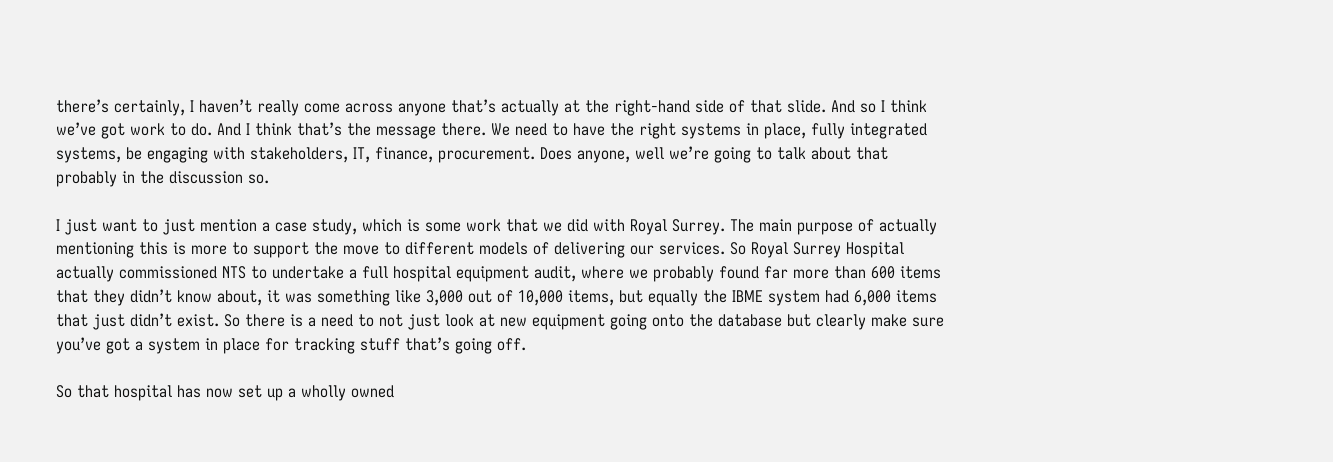there’s certainly, I haven’t really come across anyone that’s actually at the right-hand side of that slide. And so I think we’ve got work to do. And I think that’s the message there. We need to have the right systems in place, fully integrated systems, be engaging with stakeholders, IT, finance, procurement. Does anyone, well we’re going to talk about that probably in the discussion so.

I just want to just mention a case study, which is some work that we did with Royal Surrey. The main purpose of actually mentioning this is more to support the move to different models of delivering our services. So Royal Surrey Hospital actually commissioned NTS to undertake a full hospital equipment audit, where we probably found far more than 600 items that they didn’t know about, it was something like 3,000 out of 10,000 items, but equally the IBME system had 6,000 items that just didn’t exist. So there is a need to not just look at new equipment going onto the database but clearly make sure you’ve got a system in place for tracking stuff that’s going off.

So that hospital has now set up a wholly owned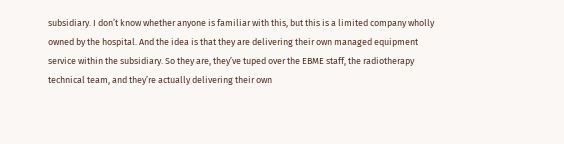subsidiary. I don’t know whether anyone is familiar with this, but this is a limited company wholly owned by the hospital. And the idea is that they are delivering their own managed equipment service within the subsidiary. So they are, they’ve tuped over the EBME staff, the radiotherapy technical team, and they’re actually delivering their own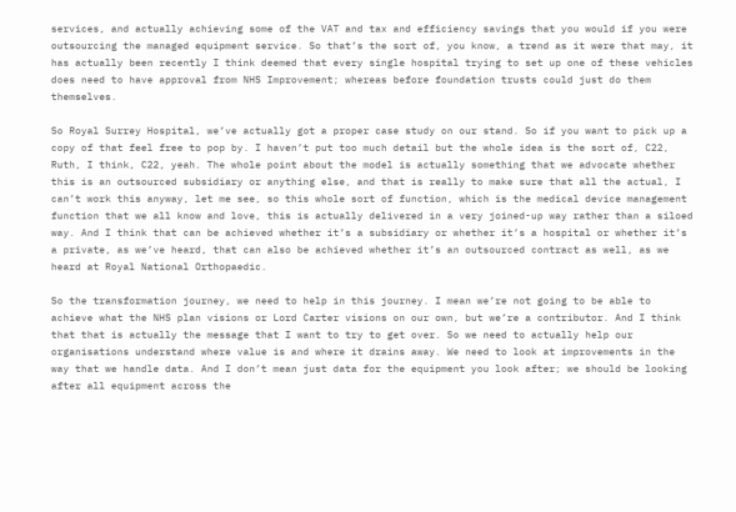services, and actually achieving some of the VAT and tax and efficiency savings that you would if you were outsourcing the managed equipment service. So that’s the sort of, you know, a trend as it were that may, it has actually been recently I think deemed that every single hospital trying to set up one of these vehicles does need to have approval from NHS Improvement; whereas before foundation trusts could just do them themselves.

So Royal Surrey Hospital, we’ve actually got a proper case study on our stand. So if you want to pick up a copy of that feel free to pop by. I haven’t put too much detail but the whole idea is the sort of, C22, Ruth, I think, C22, yeah. The whole point about the model is actually something that we advocate whether this is an outsourced subsidiary or anything else, and that is really to make sure that all the actual, I can’t work this anyway, let me see, so this whole sort of function, which is the medical device management function that we all know and love, this is actually delivered in a very joined-up way rather than a siloed way. And I think that can be achieved whether it’s a subsidiary or whether it’s a hospital or whether it’s a private, as we’ve heard, that can also be achieved whether it’s an outsourced contract as well, as we heard at Royal National Orthopaedic.

So the transformation journey, we need to help in this journey. I mean we’re not going to be able to achieve what the NHS plan visions or Lord Carter visions on our own, but we’re a contributor. And I think that that is actually the message that I want to try to get over. So we need to actually help our organisations understand where value is and where it drains away. We need to look at improvements in the way that we handle data. And I don’t mean just data for the equipment you look after; we should be looking after all equipment across the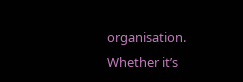organisation. Whether it’s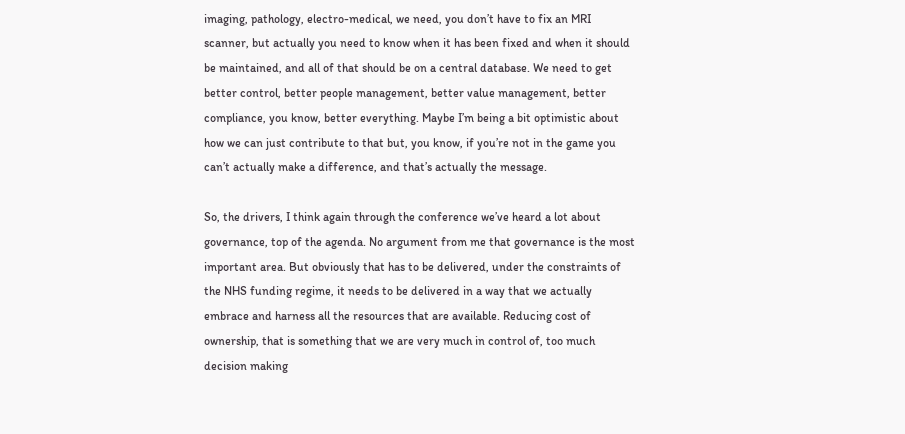imaging, pathology, electro-medical, we need, you don’t have to fix an MRI scanner, but actually you need to know when it has been fixed and when it should be maintained, and all of that should be on a central database. We need to get better control, better people management, better value management, better compliance, you know, better everything. Maybe I’m being a bit optimistic about how we can just contribute to that but, you know, if you’re not in the game you can’t actually make a difference, and that’s actually the message.

So, the drivers, I think again through the conference we’ve heard a lot about governance, top of the agenda. No argument from me that governance is the most important area. But obviously that has to be delivered, under the constraints of the NHS funding regime, it needs to be delivered in a way that we actually embrace and harness all the resources that are available. Reducing cost of ownership, that is something that we are very much in control of, too much decision making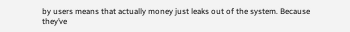by users means that actually money just leaks out of the system. Because they’ve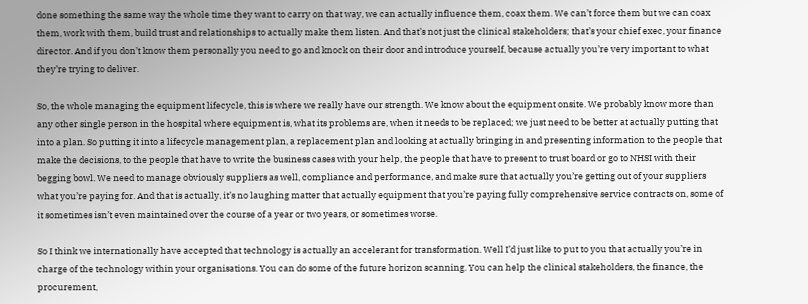done something the same way the whole time they want to carry on that way, we can actually influence them, coax them. We can’t force them but we can coax them, work with them, build trust and relationships to actually make them listen. And that’s not just the clinical stakeholders; that’s your chief exec, your finance director. And if you don’t know them personally you need to go and knock on their door and introduce yourself, because actually you’re very important to what they’re trying to deliver.

So, the whole managing the equipment lifecycle, this is where we really have our strength. We know about the equipment onsite. We probably know more than any other single person in the hospital where equipment is, what its problems are, when it needs to be replaced; we just need to be better at actually putting that into a plan. So putting it into a lifecycle management plan, a replacement plan and looking at actually bringing in and presenting information to the people that make the decisions, to the people that have to write the business cases with your help, the people that have to present to trust board or go to NHSI with their begging bowl. We need to manage obviously suppliers as well, compliance and performance, and make sure that actually you’re getting out of your suppliers what you’re paying for. And that is actually, it’s no laughing matter that actually equipment that you’re paying fully comprehensive service contracts on, some of it sometimes isn’t even maintained over the course of a year or two years, or sometimes worse.

So I think we internationally have accepted that technology is actually an accelerant for transformation. Well I’d just like to put to you that actually you’re in charge of the technology within your organisations. You can do some of the future horizon scanning. You can help the clinical stakeholders, the finance, the procurement,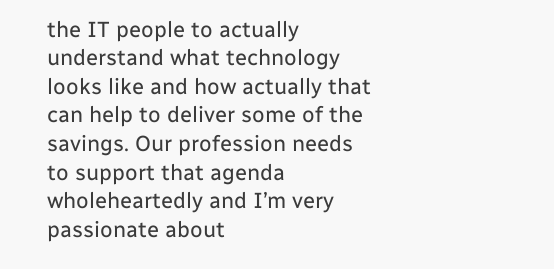the IT people to actually understand what technology looks like and how actually that can help to deliver some of the savings. Our profession needs to support that agenda wholeheartedly and I’m very passionate about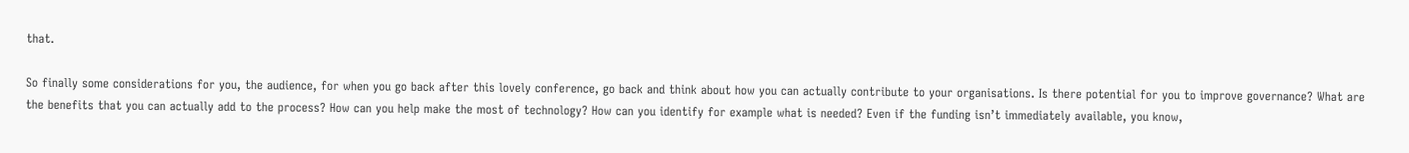that.

So finally some considerations for you, the audience, for when you go back after this lovely conference, go back and think about how you can actually contribute to your organisations. Is there potential for you to improve governance? What are the benefits that you can actually add to the process? How can you help make the most of technology? How can you identify for example what is needed? Even if the funding isn’t immediately available, you know,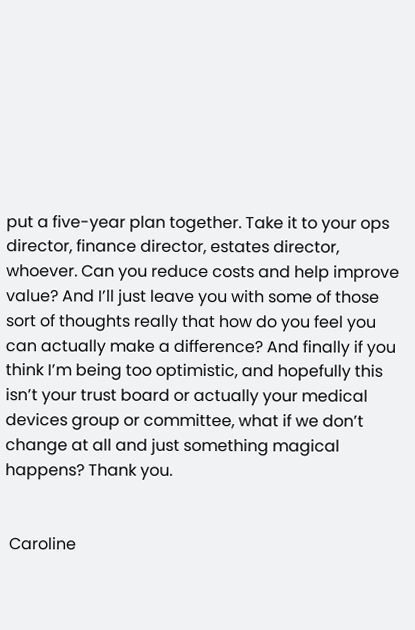put a five-year plan together. Take it to your ops director, finance director, estates director, whoever. Can you reduce costs and help improve value? And I’ll just leave you with some of those sort of thoughts really that how do you feel you can actually make a difference? And finally if you think I’m being too optimistic, and hopefully this isn’t your trust board or actually your medical devices group or committee, what if we don’t change at all and just something magical happens? Thank you.


 Caroline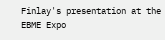Finlay's presentation at the EBME Expo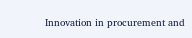Innovation in procurement and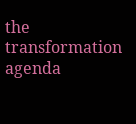the transformation agenda